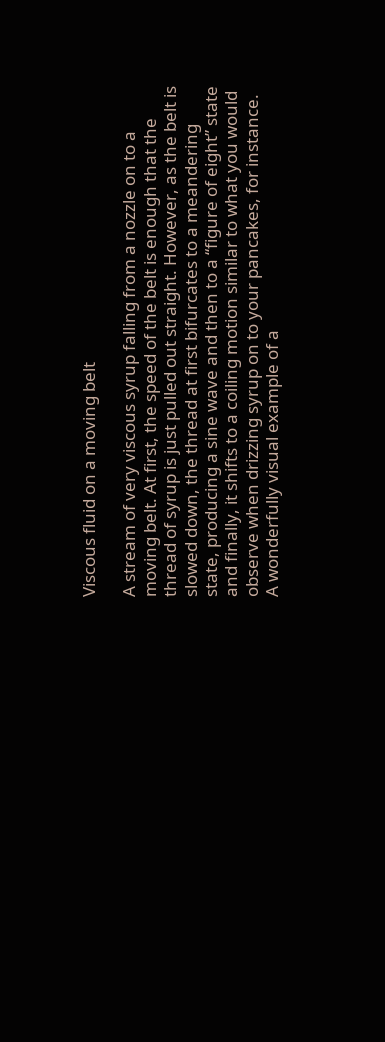Viscous fluid on a moving belt

A stream of very viscous syrup falling from a nozzle on to a moving belt. At first, the speed of the belt is enough that the thread of syrup is just pulled out straight. However, as the belt is slowed down, the thread at first bifurcates to a meandering state, producing a sine wave and then to a “figure of eight” state and finally, it shifts to a coiling motion similar to what you would observe when drizzing syrup on to your pancakes, for instance. A wonderfully visual example of a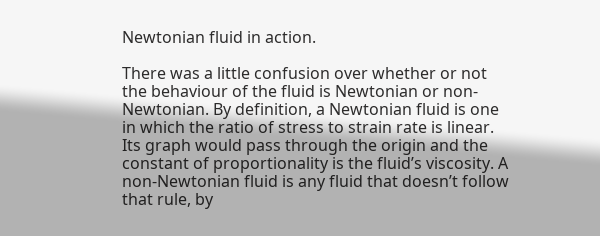Newtonian fluid in action.

There was a little confusion over whether or not the behaviour of the fluid is Newtonian or non-Newtonian. By definition, a Newtonian fluid is one in which the ratio of stress to strain rate is linear. Its graph would pass through the origin and the constant of proportionality is the fluid’s viscosity. A non-Newtonian fluid is any fluid that doesn’t follow that rule, by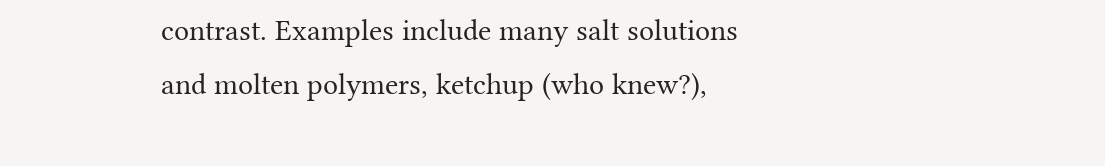contrast. Examples include many salt solutions and molten polymers, ketchup (who knew?),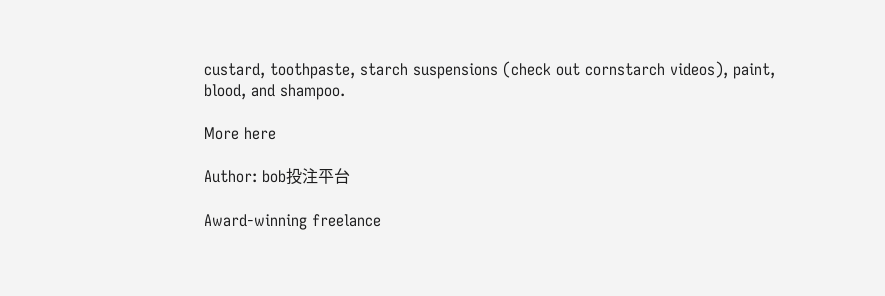custard, toothpaste, starch suspensions (check out cornstarch videos), paint, blood, and shampoo.

More here

Author: bob投注平台

Award-winning freelance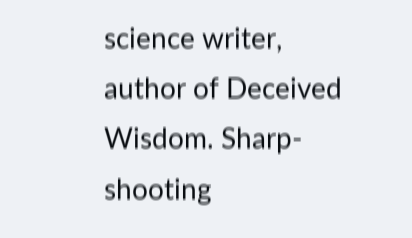science writer, author of Deceived Wisdom. Sharp-shooting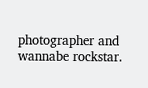photographer and wannabe rockstar.